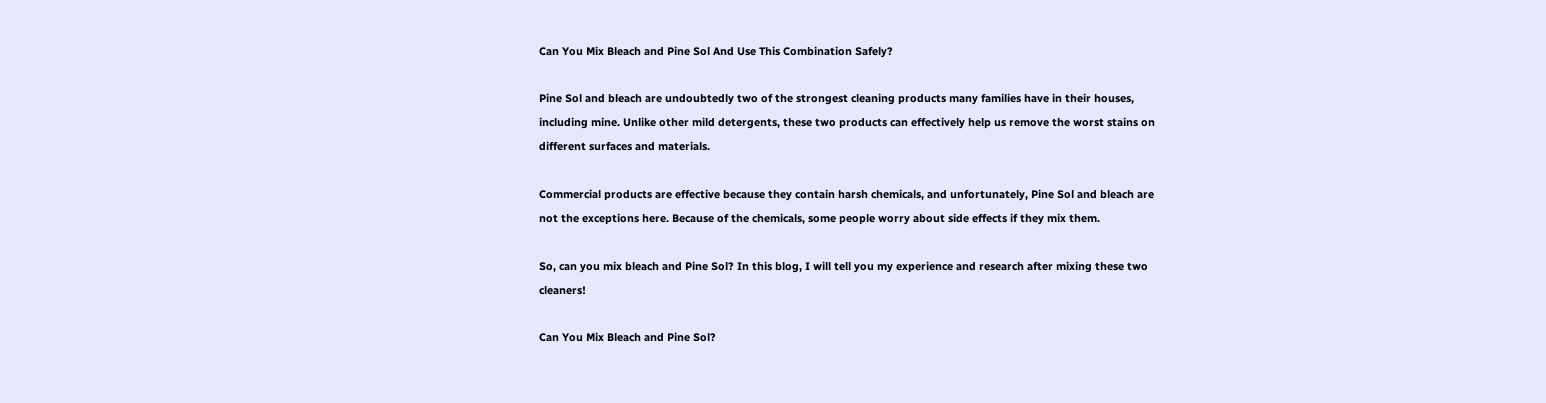Can You Mix Bleach and Pine Sol And Use This Combination Safely?

Pine Sol and bleach are undoubtedly two of the strongest cleaning products many families have in their houses, including mine. Unlike other mild detergents, these two products can effectively help us remove the worst stains on different surfaces and materials.

Commercial products are effective because they contain harsh chemicals, and unfortunately, Pine Sol and bleach are not the exceptions here. Because of the chemicals, some people worry about side effects if they mix them.

So, can you mix bleach and Pine Sol? In this blog, I will tell you my experience and research after mixing these two cleaners!

Can You Mix Bleach and Pine Sol?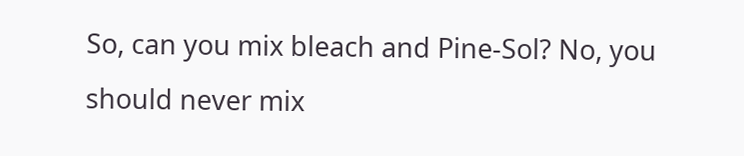So, can you mix bleach and Pine-Sol? No, you should never mix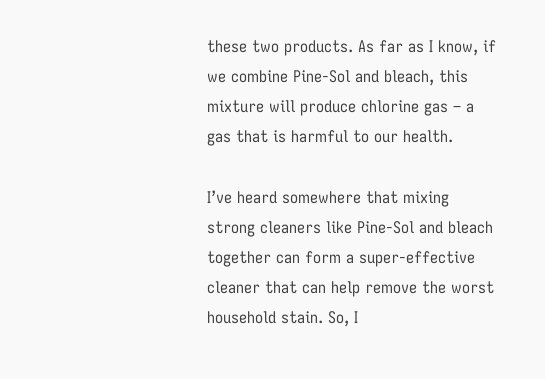these two products. As far as I know, if we combine Pine-Sol and bleach, this mixture will produce chlorine gas – a gas that is harmful to our health.

I’ve heard somewhere that mixing strong cleaners like Pine-Sol and bleach together can form a super-effective cleaner that can help remove the worst household stain. So, I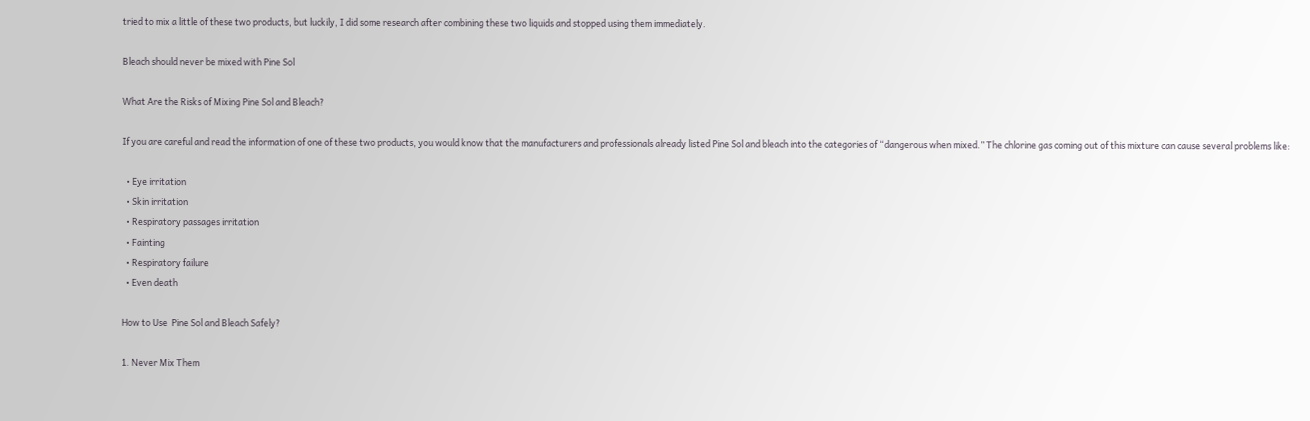tried to mix a little of these two products, but luckily, I did some research after combining these two liquids and stopped using them immediately.

Bleach should never be mixed with Pine Sol

What Are the Risks of Mixing Pine Sol and Bleach?

If you are careful and read the information of one of these two products, you would know that the manufacturers and professionals already listed Pine Sol and bleach into the categories of “dangerous when mixed.” The chlorine gas coming out of this mixture can cause several problems like:

  • Eye irritation
  • Skin irritation
  • Respiratory passages irritation
  • Fainting
  • Respiratory failure
  • Even death

How to Use  Pine Sol and Bleach Safely?

1. Never Mix Them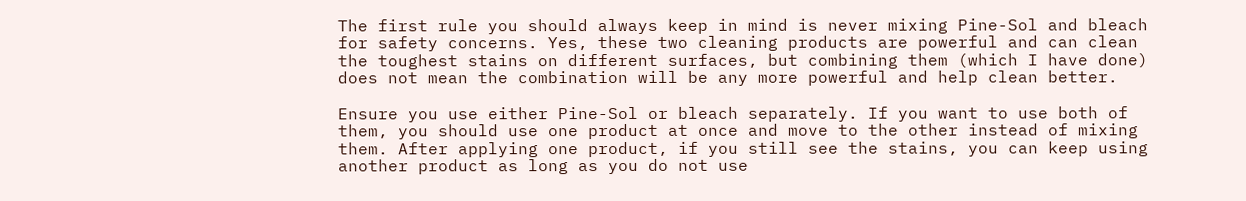The first rule you should always keep in mind is never mixing Pine-Sol and bleach for safety concerns. Yes, these two cleaning products are powerful and can clean the toughest stains on different surfaces, but combining them (which I have done) does not mean the combination will be any more powerful and help clean better.

Ensure you use either Pine-Sol or bleach separately. If you want to use both of them, you should use one product at once and move to the other instead of mixing them. After applying one product, if you still see the stains, you can keep using another product as long as you do not use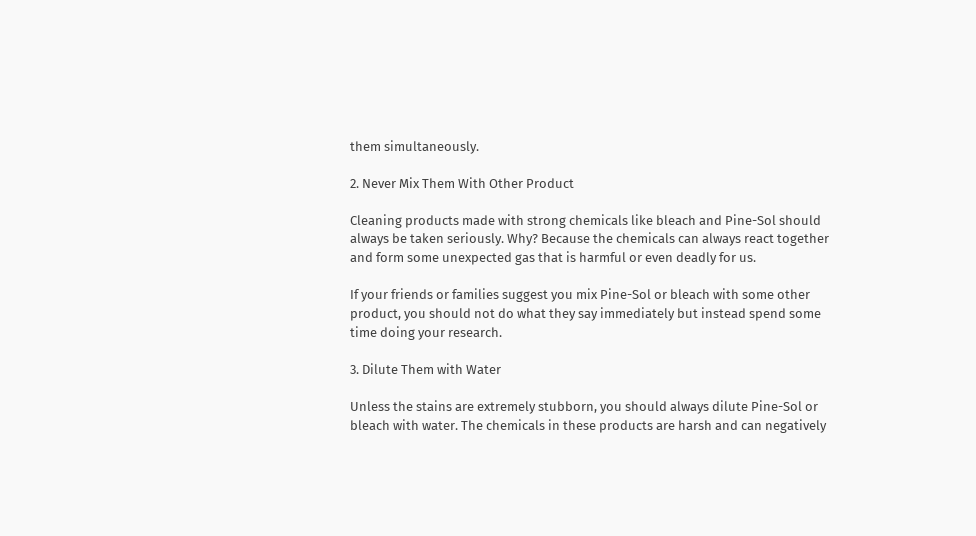them simultaneously.

2. Never Mix Them With Other Product

Cleaning products made with strong chemicals like bleach and Pine-Sol should always be taken seriously. Why? Because the chemicals can always react together and form some unexpected gas that is harmful or even deadly for us.

If your friends or families suggest you mix Pine-Sol or bleach with some other product, you should not do what they say immediately but instead spend some time doing your research.

3. Dilute Them with Water

Unless the stains are extremely stubborn, you should always dilute Pine-Sol or bleach with water. The chemicals in these products are harsh and can negatively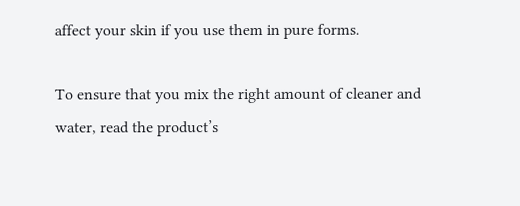affect your skin if you use them in pure forms.

To ensure that you mix the right amount of cleaner and water, read the product’s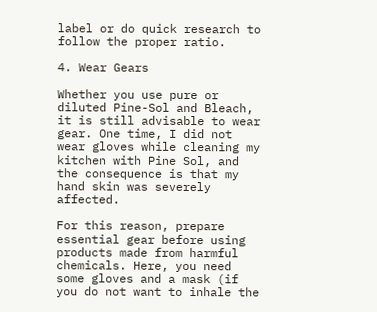label or do quick research to follow the proper ratio.

4. Wear Gears

Whether you use pure or diluted Pine-Sol and Bleach, it is still advisable to wear gear. One time, I did not wear gloves while cleaning my kitchen with Pine Sol, and the consequence is that my hand skin was severely affected.

For this reason, prepare essential gear before using products made from harmful chemicals. Here, you need some gloves and a mask (if you do not want to inhale the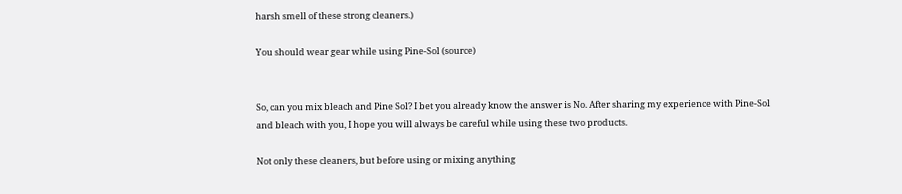harsh smell of these strong cleaners.)

You should wear gear while using Pine-Sol (source)


So, can you mix bleach and Pine Sol? I bet you already know the answer is No. After sharing my experience with Pine-Sol and bleach with you, I hope you will always be careful while using these two products.

Not only these cleaners, but before using or mixing anything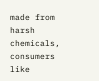made from harsh chemicals, consumers like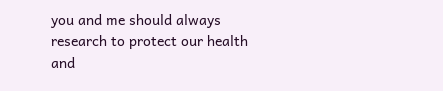you and me should always research to protect our health and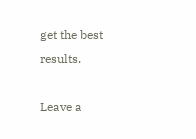get the best results.

Leave a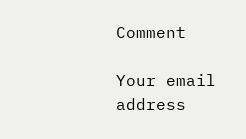Comment

Your email address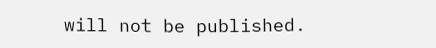will not be published.